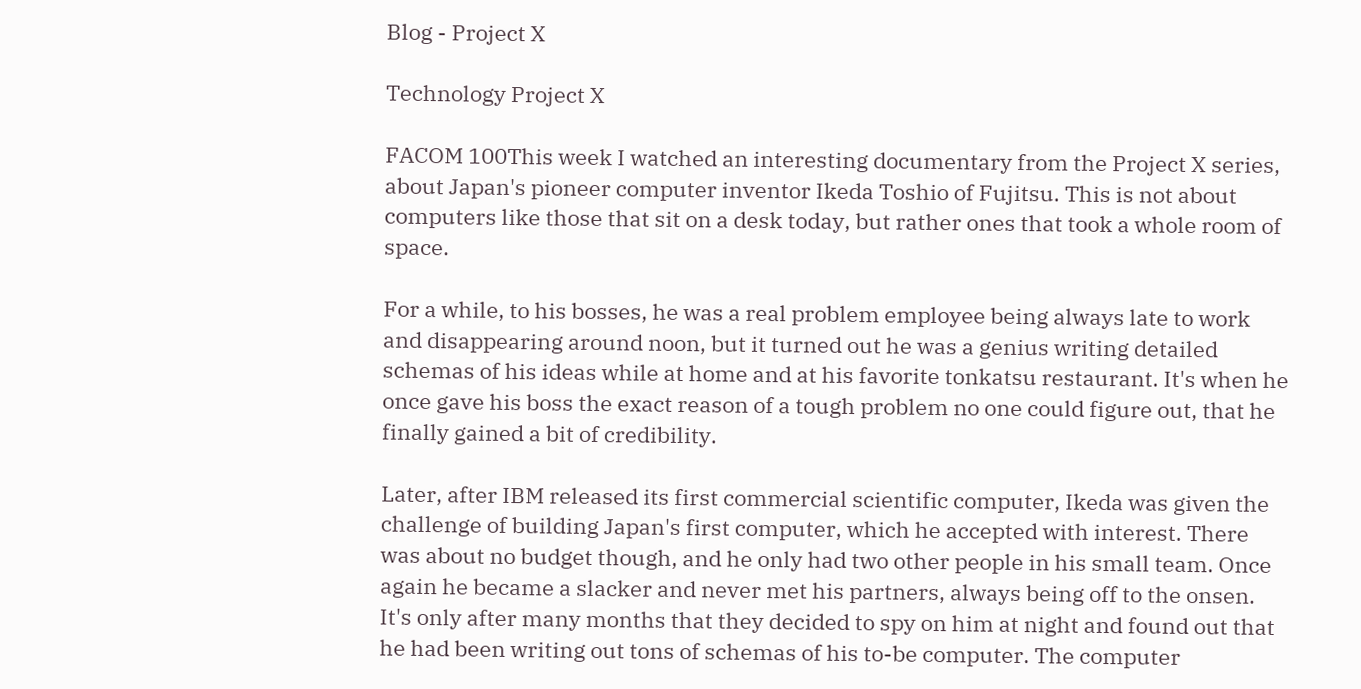Blog - Project X

Technology Project X

FACOM 100This week I watched an interesting documentary from the Project X series, about Japan's pioneer computer inventor Ikeda Toshio of Fujitsu. This is not about computers like those that sit on a desk today, but rather ones that took a whole room of space.

For a while, to his bosses, he was a real problem employee being always late to work and disappearing around noon, but it turned out he was a genius writing detailed schemas of his ideas while at home and at his favorite tonkatsu restaurant. It's when he once gave his boss the exact reason of a tough problem no one could figure out, that he finally gained a bit of credibility.

Later, after IBM released its first commercial scientific computer, Ikeda was given the challenge of building Japan's first computer, which he accepted with interest. There was about no budget though, and he only had two other people in his small team. Once again he became a slacker and never met his partners, always being off to the onsen. It's only after many months that they decided to spy on him at night and found out that he had been writing out tons of schemas of his to-be computer. The computer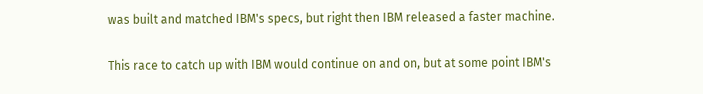was built and matched IBM's specs, but right then IBM released a faster machine.

This race to catch up with IBM would continue on and on, but at some point IBM's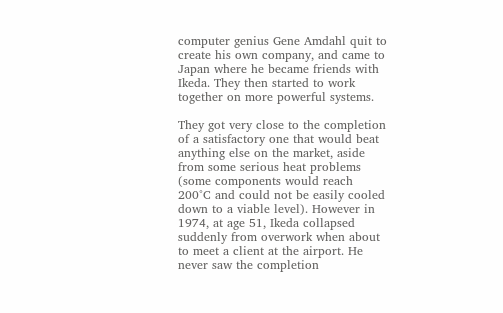computer genius Gene Amdahl quit to create his own company, and came to Japan where he became friends with Ikeda. They then started to work together on more powerful systems.

They got very close to the completion of a satisfactory one that would beat anything else on the market, aside from some serious heat problems (some components would reach 200°C and could not be easily cooled down to a viable level). However in 1974, at age 51, Ikeda collapsed suddenly from overwork when about to meet a client at the airport. He never saw the completion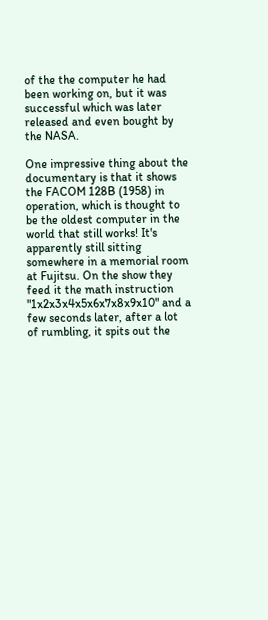of the the computer he had been working on, but it was successful which was later released and even bought by the NASA.

One impressive thing about the documentary is that it shows the FACOM 128B (1958) in operation, which is thought to be the oldest computer in the world that still works! It's apparently still sitting somewhere in a memorial room at Fujitsu. On the show they feed it the math instruction "1x2x3x4x5x6x7x8x9x10" and a few seconds later, after a lot of rumbling, it spits out the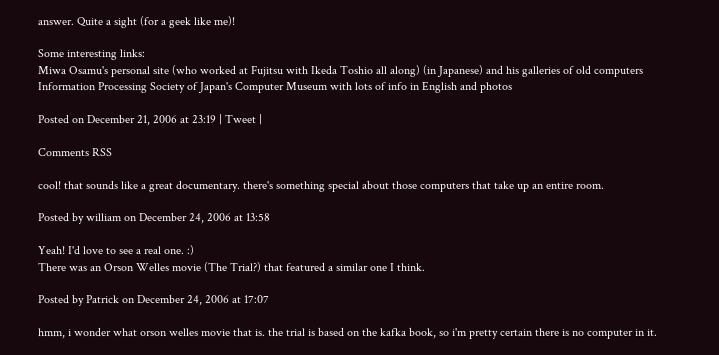answer. Quite a sight (for a geek like me)!

Some interesting links:
Miwa Osamu's personal site (who worked at Fujitsu with Ikeda Toshio all along) (in Japanese) and his galleries of old computers
Information Processing Society of Japan's Computer Museum with lots of info in English and photos

Posted on December 21, 2006 at 23:19 | Tweet |

Comments RSS

cool! that sounds like a great documentary. there's something special about those computers that take up an entire room.

Posted by william on December 24, 2006 at 13:58

Yeah! I'd love to see a real one. :)
There was an Orson Welles movie (The Trial?) that featured a similar one I think.

Posted by Patrick on December 24, 2006 at 17:07

hmm, i wonder what orson welles movie that is. the trial is based on the kafka book, so i'm pretty certain there is no computer in it.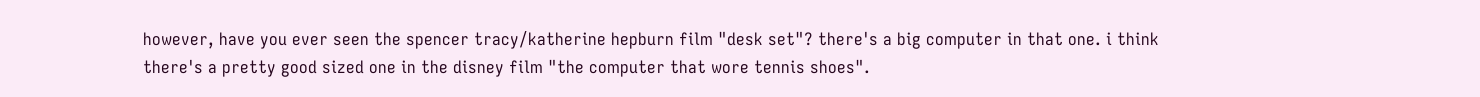however, have you ever seen the spencer tracy/katherine hepburn film "desk set"? there's a big computer in that one. i think there's a pretty good sized one in the disney film "the computer that wore tennis shoes".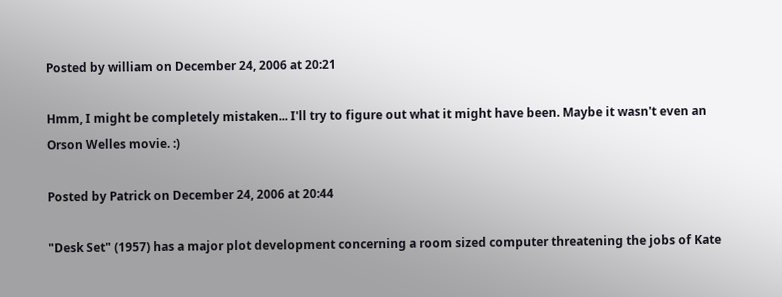Posted by william on December 24, 2006 at 20:21

Hmm, I might be completely mistaken... I'll try to figure out what it might have been. Maybe it wasn't even an Orson Welles movie. :)

Posted by Patrick on December 24, 2006 at 20:44

"Desk Set" (1957) has a major plot development concerning a room sized computer threatening the jobs of Kate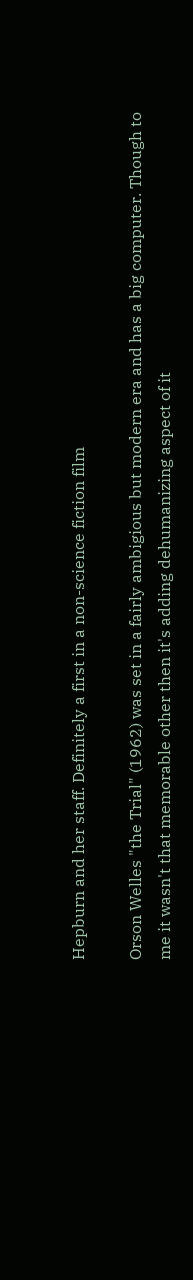Hepburn and her staff. Definitely a first in a non-science fiction film

Orson Welles "the Trial" (1962) was set in a fairly ambigious but modern era and has a big computer. Though to me it wasn't that memorable other then it's adding dehumanizing aspect of it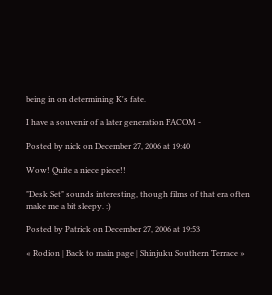being in on determining K's fate.

I have a souvenir of a later generation FACOM -

Posted by nick on December 27, 2006 at 19:40

Wow! Quite a niece piece!!

"Desk Set" sounds interesting, though films of that era often make me a bit sleepy. :)

Posted by Patrick on December 27, 2006 at 19:53

« Rodion | Back to main page | Shinjuku Southern Terrace »